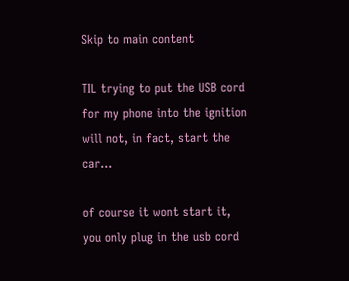Skip to main content

TIL trying to put the USB cord for my phone into the ignition will not, in fact, start the car...

of course it wont start it, you only plug in the usb cord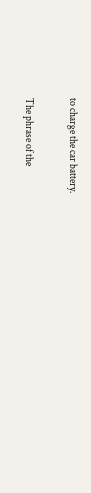to charge the car battery.

The phrase of the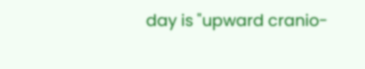day is "upward cranio-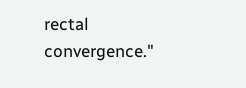rectal convergence."